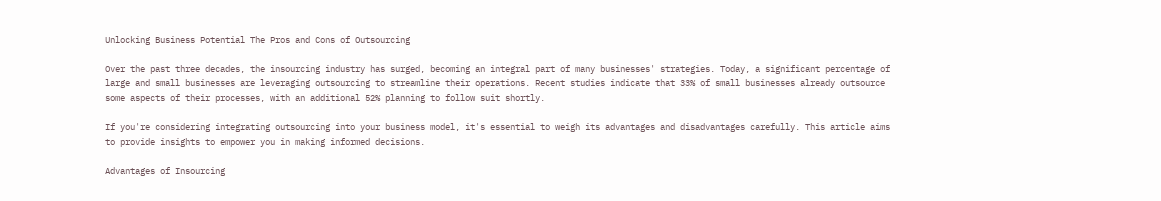Unlocking Business Potential The Pros and Cons of Outsourcing

Over the past three decades, the insourcing industry has surged, becoming an integral part of many businesses' strategies. Today, a significant percentage of large and small businesses are leveraging outsourcing to streamline their operations. Recent studies indicate that 33% of small businesses already outsource some aspects of their processes, with an additional 52% planning to follow suit shortly.

If you're considering integrating outsourcing into your business model, it's essential to weigh its advantages and disadvantages carefully. This article aims to provide insights to empower you in making informed decisions.

Advantages of Insourcing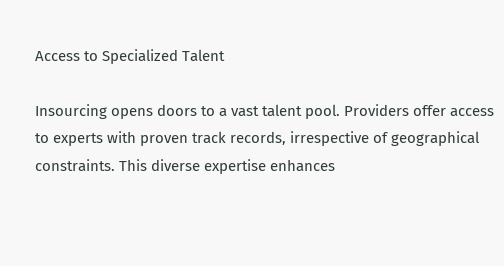Access to Specialized Talent

Insourcing opens doors to a vast talent pool. Providers offer access to experts with proven track records, irrespective of geographical constraints. This diverse expertise enhances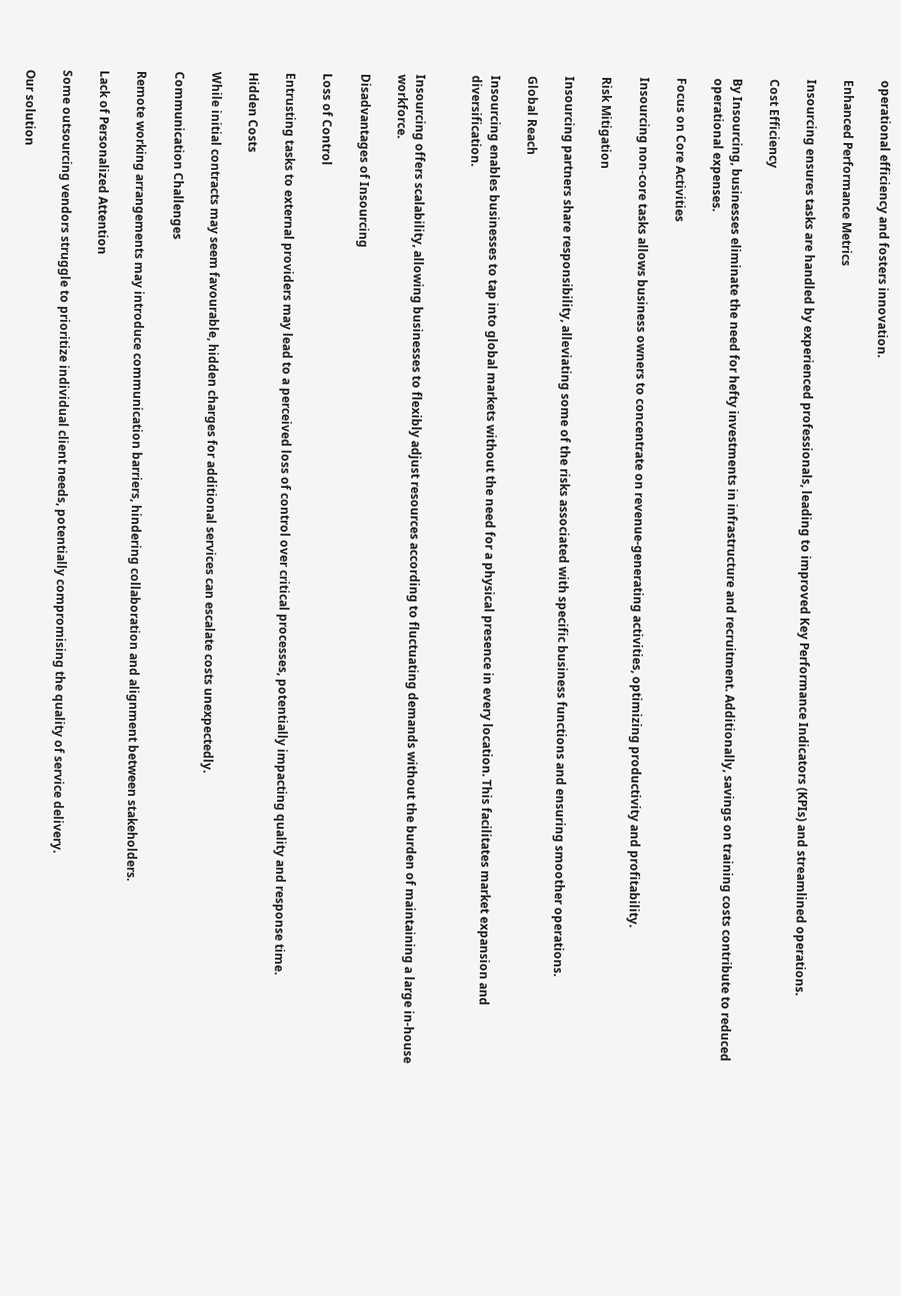operational efficiency and fosters innovation.

Enhanced Performance Metrics

Insourcing ensures tasks are handled by experienced professionals, leading to improved Key Performance Indicators (KPIs) and streamlined operations.

Cost Efficiency

By Insourcing, businesses eliminate the need for hefty investments in infrastructure and recruitment. Additionally, savings on training costs contribute to reduced operational expenses.

Focus on Core Activities

Insourcing non-core tasks allows business owners to concentrate on revenue-generating activities, optimizing productivity and profitability.

Risk Mitigation

Insourcing partners share responsibility, alleviating some of the risks associated with specific business functions and ensuring smoother operations.

Global Reach

Insourcing enables businesses to tap into global markets without the need for a physical presence in every location. This facilitates market expansion and diversification.


Insourcing offers scalability, allowing businesses to flexibly adjust resources according to fluctuating demands without the burden of maintaining a large in-house workforce.

Disadvantages of Insourcing

Loss of Control

Entrusting tasks to external providers may lead to a perceived loss of control over critical processes, potentially impacting quality and response time.

Hidden Costs

While initial contracts may seem favourable, hidden charges for additional services can escalate costs unexpectedly.

Communication Challenges

Remote working arrangements may introduce communication barriers, hindering collaboration and alignment between stakeholders.

Lack of Personalized Attention

Some outsourcing vendors struggle to prioritize individual client needs, potentially compromising the quality of service delivery.

Our solution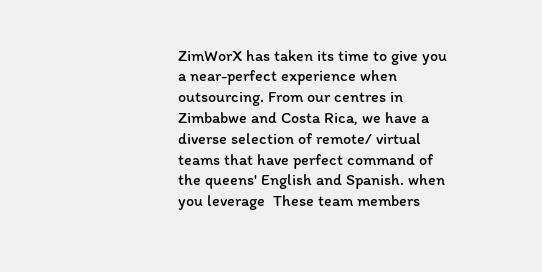ZimWorX has taken its time to give you a near-perfect experience when outsourcing. From our centres in Zimbabwe and Costa Rica, we have a diverse selection of remote/ virtual teams that have perfect command of the queens' English and Spanish. when you leverage  These team members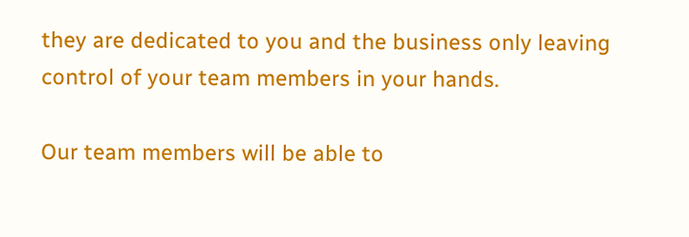they are dedicated to you and the business only leaving control of your team members in your hands.

Our team members will be able to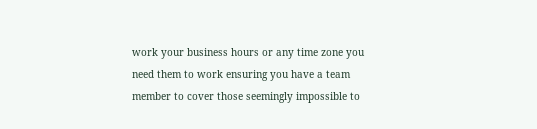work your business hours or any time zone you need them to work ensuring you have a team member to cover those seemingly impossible to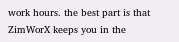work hours. the best part is that ZimWorX keeps you in the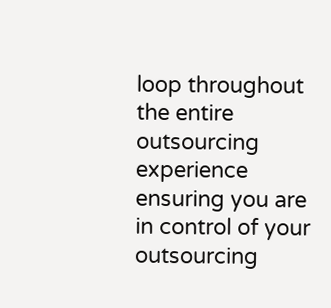loop throughout the entire outsourcing experience ensuring you are in control of your outsourcing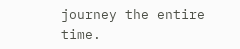journey the entire time.